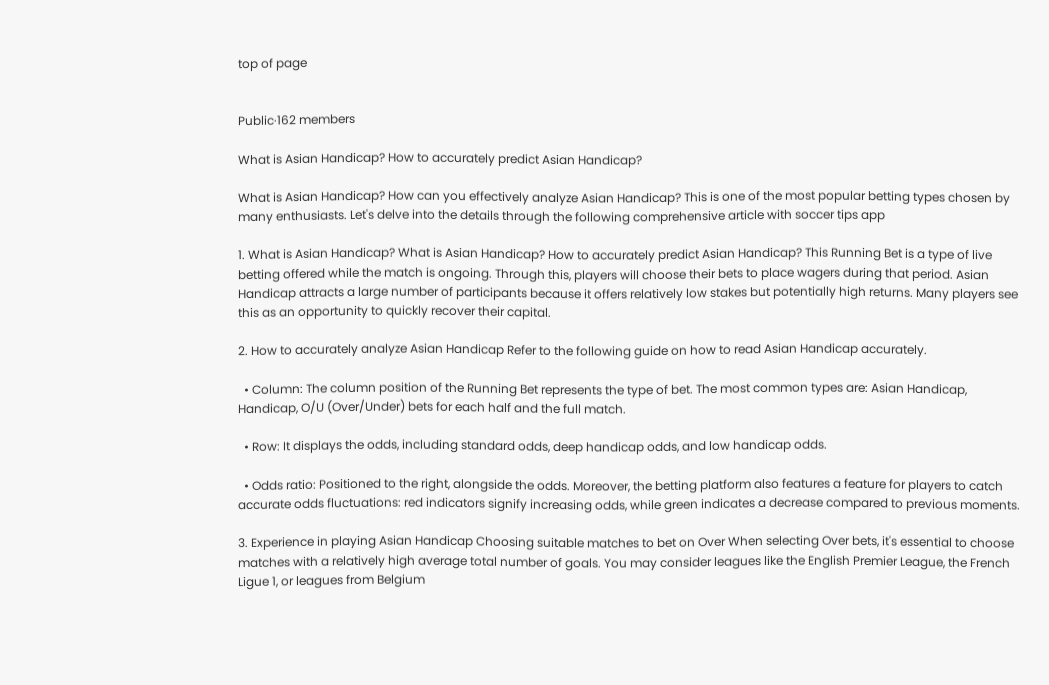top of page


Public·162 members

What is Asian Handicap? How to accurately predict Asian Handicap?

What is Asian Handicap? How can you effectively analyze Asian Handicap? This is one of the most popular betting types chosen by many enthusiasts. Let's delve into the details through the following comprehensive article with soccer tips app

1. What is Asian Handicap? What is Asian Handicap? How to accurately predict Asian Handicap? This Running Bet is a type of live betting offered while the match is ongoing. Through this, players will choose their bets to place wagers during that period. Asian Handicap attracts a large number of participants because it offers relatively low stakes but potentially high returns. Many players see this as an opportunity to quickly recover their capital.

2. How to accurately analyze Asian Handicap Refer to the following guide on how to read Asian Handicap accurately.

  • Column: The column position of the Running Bet represents the type of bet. The most common types are: Asian Handicap, Handicap, O/U (Over/Under) bets for each half and the full match.

  • Row: It displays the odds, including standard odds, deep handicap odds, and low handicap odds.

  • Odds ratio: Positioned to the right, alongside the odds. Moreover, the betting platform also features a feature for players to catch accurate odds fluctuations: red indicators signify increasing odds, while green indicates a decrease compared to previous moments.

3. Experience in playing Asian Handicap Choosing suitable matches to bet on Over When selecting Over bets, it's essential to choose matches with a relatively high average total number of goals. You may consider leagues like the English Premier League, the French Ligue 1, or leagues from Belgium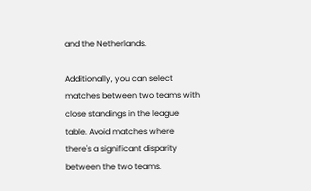and the Netherlands.

Additionally, you can select matches between two teams with close standings in the league table. Avoid matches where there's a significant disparity between the two teams.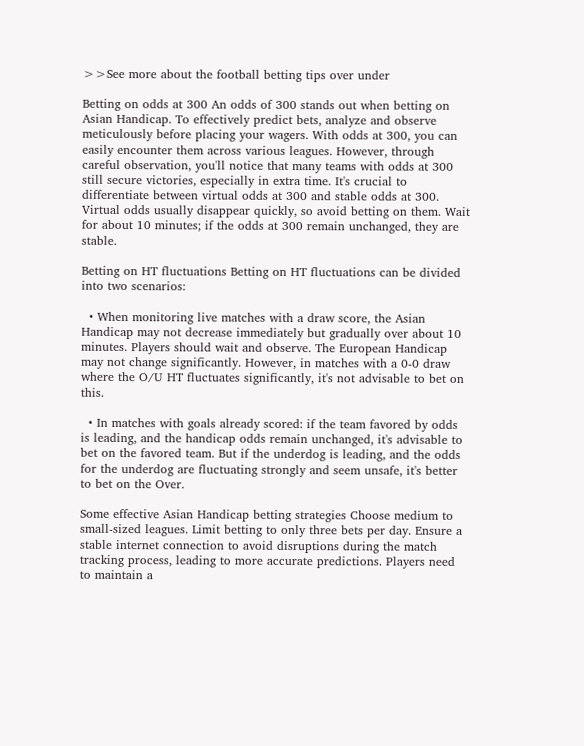>>See more about the football betting tips over under

Betting on odds at 300 An odds of 300 stands out when betting on Asian Handicap. To effectively predict bets, analyze and observe meticulously before placing your wagers. With odds at 300, you can easily encounter them across various leagues. However, through careful observation, you'll notice that many teams with odds at 300 still secure victories, especially in extra time. It's crucial to differentiate between virtual odds at 300 and stable odds at 300. Virtual odds usually disappear quickly, so avoid betting on them. Wait for about 10 minutes; if the odds at 300 remain unchanged, they are stable.

Betting on HT fluctuations Betting on HT fluctuations can be divided into two scenarios:

  • When monitoring live matches with a draw score, the Asian Handicap may not decrease immediately but gradually over about 10 minutes. Players should wait and observe. The European Handicap may not change significantly. However, in matches with a 0-0 draw where the O/U HT fluctuates significantly, it's not advisable to bet on this.

  • In matches with goals already scored: if the team favored by odds is leading, and the handicap odds remain unchanged, it's advisable to bet on the favored team. But if the underdog is leading, and the odds for the underdog are fluctuating strongly and seem unsafe, it's better to bet on the Over.

Some effective Asian Handicap betting strategies Choose medium to small-sized leagues. Limit betting to only three bets per day. Ensure a stable internet connection to avoid disruptions during the match tracking process, leading to more accurate predictions. Players need to maintain a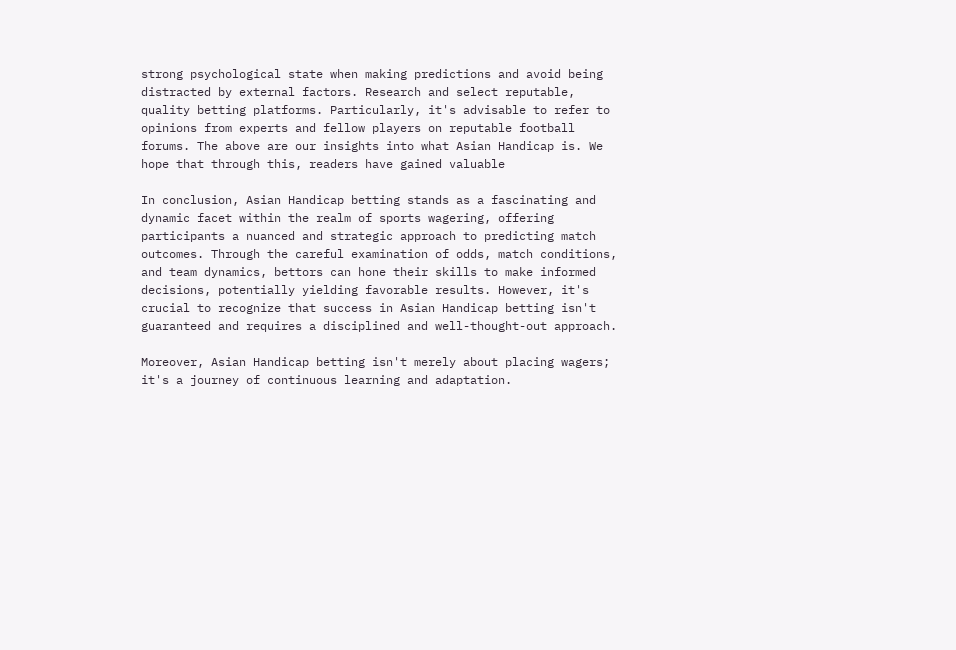strong psychological state when making predictions and avoid being distracted by external factors. Research and select reputable, quality betting platforms. Particularly, it's advisable to refer to opinions from experts and fellow players on reputable football forums. The above are our insights into what Asian Handicap is. We hope that through this, readers have gained valuable

In conclusion, Asian Handicap betting stands as a fascinating and dynamic facet within the realm of sports wagering, offering participants a nuanced and strategic approach to predicting match outcomes. Through the careful examination of odds, match conditions, and team dynamics, bettors can hone their skills to make informed decisions, potentially yielding favorable results. However, it's crucial to recognize that success in Asian Handicap betting isn't guaranteed and requires a disciplined and well-thought-out approach.

Moreover, Asian Handicap betting isn't merely about placing wagers; it's a journey of continuous learning and adaptation.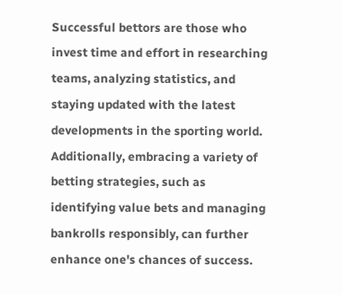Successful bettors are those who invest time and effort in researching teams, analyzing statistics, and staying updated with the latest developments in the sporting world. Additionally, embracing a variety of betting strategies, such as identifying value bets and managing bankrolls responsibly, can further enhance one's chances of success.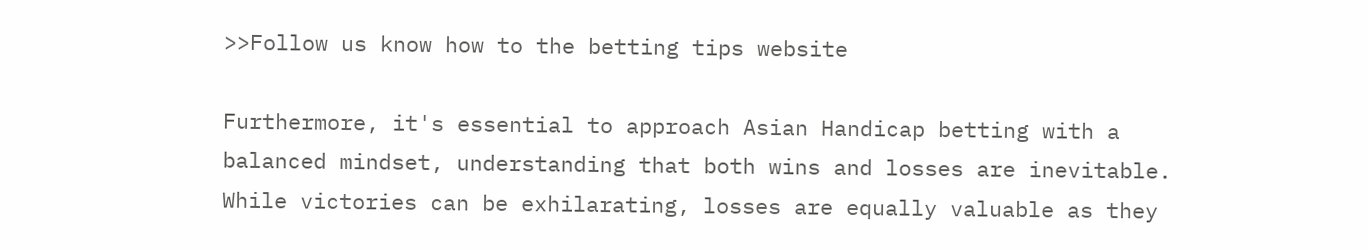>>Follow us know how to the betting tips website

Furthermore, it's essential to approach Asian Handicap betting with a balanced mindset, understanding that both wins and losses are inevitable. While victories can be exhilarating, losses are equally valuable as they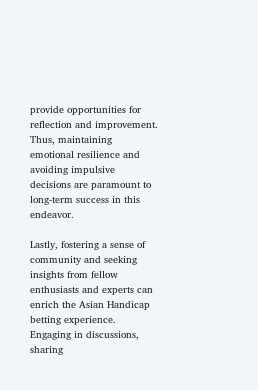provide opportunities for reflection and improvement. Thus, maintaining emotional resilience and avoiding impulsive decisions are paramount to long-term success in this endeavor.

Lastly, fostering a sense of community and seeking insights from fellow enthusiasts and experts can enrich the Asian Handicap betting experience. Engaging in discussions, sharing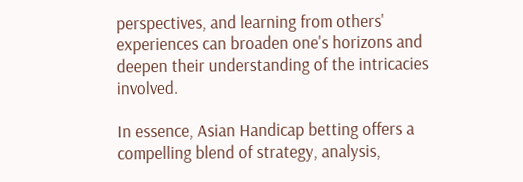perspectives, and learning from others' experiences can broaden one's horizons and deepen their understanding of the intricacies involved.

In essence, Asian Handicap betting offers a compelling blend of strategy, analysis,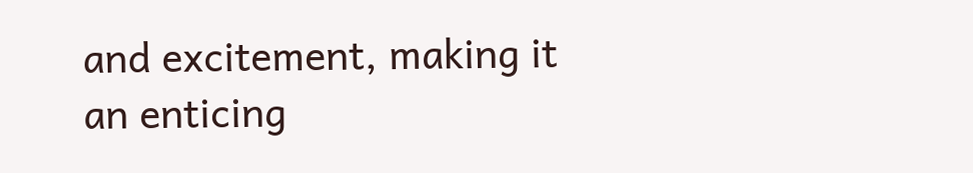and excitement, making it an enticing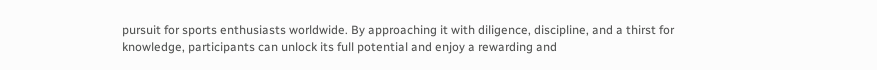pursuit for sports enthusiasts worldwide. By approaching it with diligence, discipline, and a thirst for knowledge, participants can unlock its full potential and enjoy a rewarding and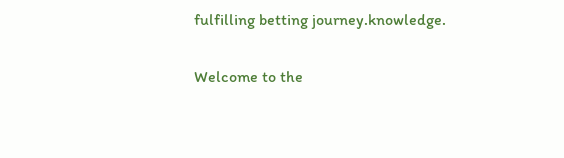fulfilling betting journey.knowledge.


Welcome to the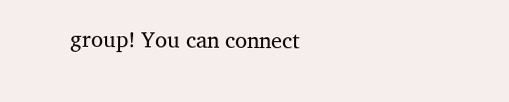group! You can connect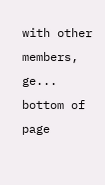with other members, ge...
bottom of page